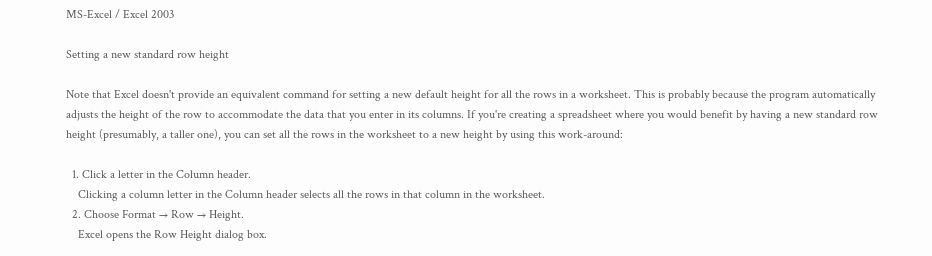MS-Excel / Excel 2003

Setting a new standard row height

Note that Excel doesn't provide an equivalent command for setting a new default height for all the rows in a worksheet. This is probably because the program automatically adjusts the height of the row to accommodate the data that you enter in its columns. If you're creating a spreadsheet where you would benefit by having a new standard row height (presumably, a taller one), you can set all the rows in the worksheet to a new height by using this work-around:

  1. Click a letter in the Column header.
    Clicking a column letter in the Column header selects all the rows in that column in the worksheet.
  2. Choose Format → Row → Height.
    Excel opens the Row Height dialog box.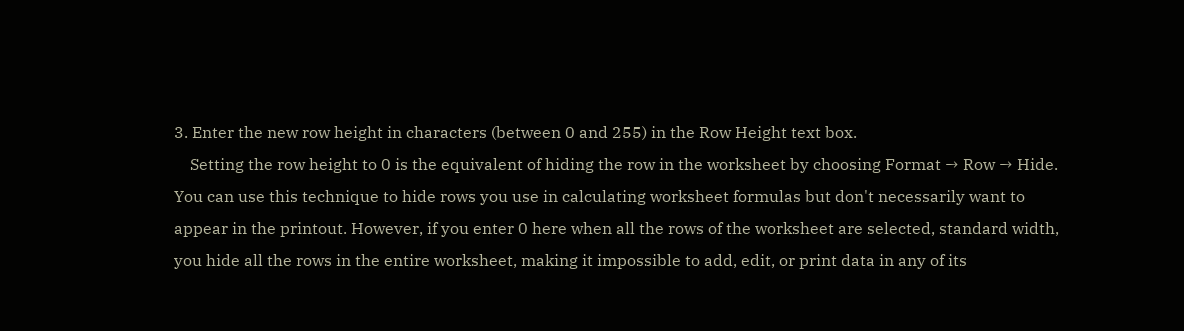3. Enter the new row height in characters (between 0 and 255) in the Row Height text box.
    Setting the row height to 0 is the equivalent of hiding the row in the worksheet by choosing Format → Row → Hide. You can use this technique to hide rows you use in calculating worksheet formulas but don't necessarily want to appear in the printout. However, if you enter 0 here when all the rows of the worksheet are selected, standard width, you hide all the rows in the entire worksheet, making it impossible to add, edit, or print data in any of its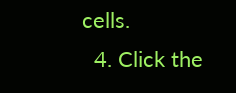cells.
  4. Click the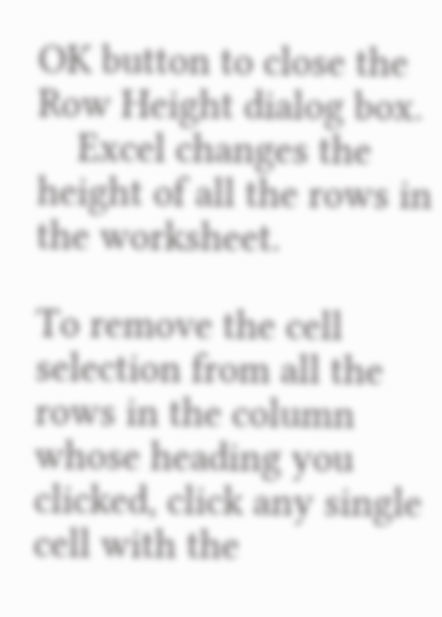OK button to close the Row Height dialog box.
    Excel changes the height of all the rows in the worksheet.

To remove the cell selection from all the rows in the column whose heading you clicked, click any single cell with the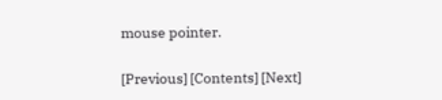mouse pointer.

[Previous] [Contents] [Next]